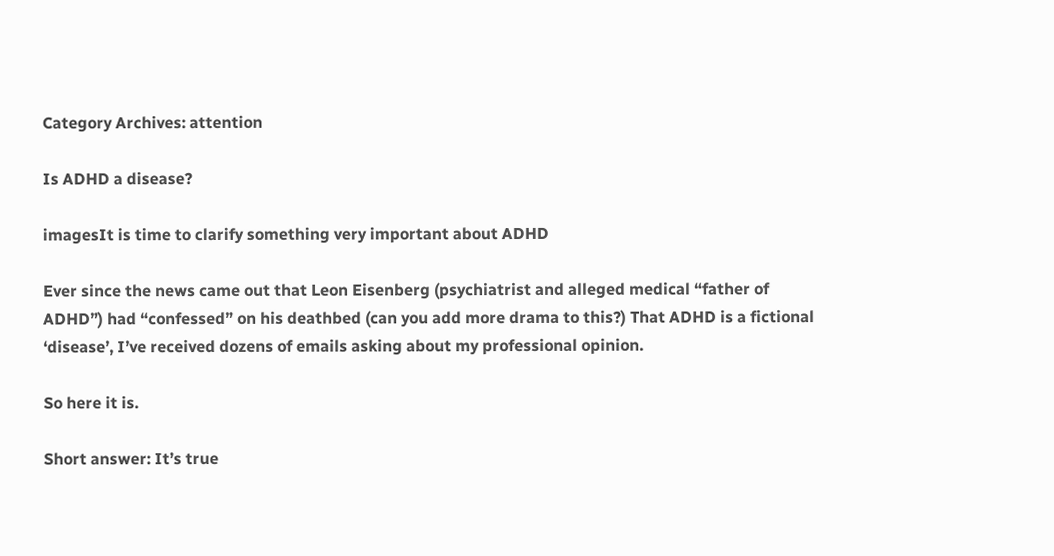Category Archives: attention

Is ADHD a disease?

imagesIt is time to clarify something very important about ADHD

Ever since the news came out that Leon Eisenberg (psychiatrist and alleged medical “father of ADHD”) had “confessed” on his deathbed (can you add more drama to this?) That ADHD is a fictional ‘disease’, I’ve received dozens of emails asking about my professional opinion.

So here it is.

Short answer: It’s true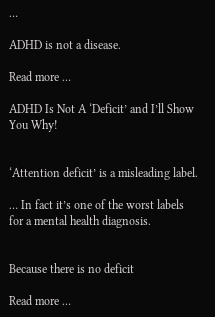…

ADHD is not a disease.

Read more …

ADHD Is Not A ‘Deficit’ and I’ll Show You Why!


‘Attention deficit’ is a misleading label.

… In fact it’s one of the worst labels for a mental health diagnosis.


Because there is no deficit

Read more …